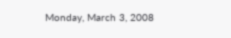Monday, March 3, 2008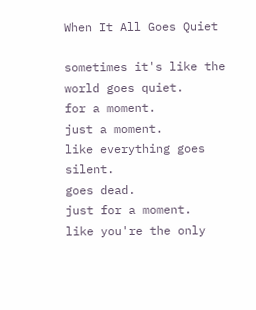When It All Goes Quiet

sometimes it's like the world goes quiet.
for a moment.
just a moment.
like everything goes silent.
goes dead.
just for a moment.
like you're the only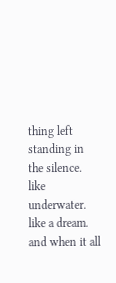thing left standing in the silence.
like underwater.
like a dream.
and when it all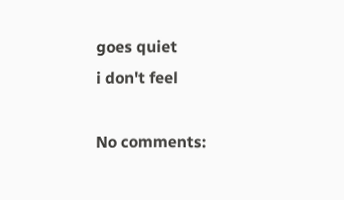goes quiet
i don't feel

No comments: